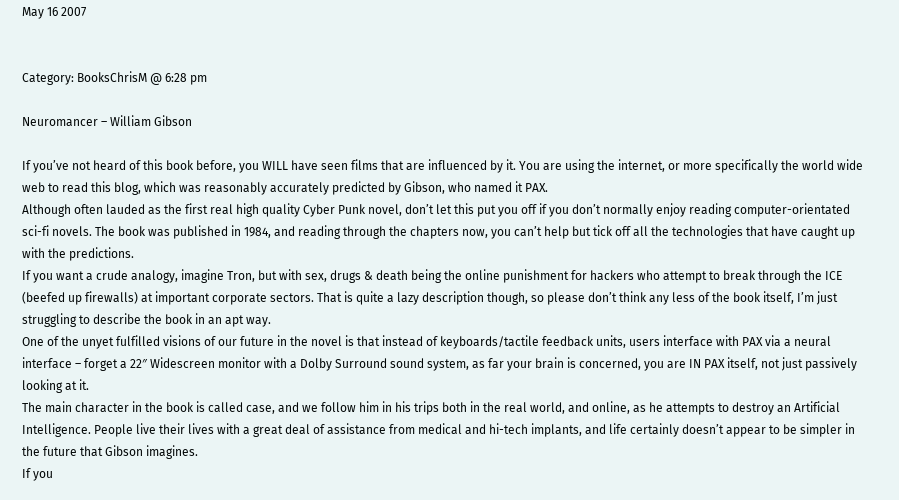May 16 2007


Category: BooksChrisM @ 6:28 pm

Neuromancer – William Gibson

If you’ve not heard of this book before, you WILL have seen films that are influenced by it. You are using the internet, or more specifically the world wide web to read this blog, which was reasonably accurately predicted by Gibson, who named it PAX.
Although often lauded as the first real high quality Cyber Punk novel, don’t let this put you off if you don’t normally enjoy reading computer-orientated sci-fi novels. The book was published in 1984, and reading through the chapters now, you can’t help but tick off all the technologies that have caught up with the predictions.
If you want a crude analogy, imagine Tron, but with sex, drugs & death being the online punishment for hackers who attempt to break through the ICE (beefed up firewalls) at important corporate sectors. That is quite a lazy description though, so please don’t think any less of the book itself, I’m just struggling to describe the book in an apt way.
One of the unyet fulfilled visions of our future in the novel is that instead of keyboards/tactile feedback units, users interface with PAX via a neural interface – forget a 22″ Widescreen monitor with a Dolby Surround sound system, as far your brain is concerned, you are IN PAX itself, not just passively looking at it.
The main character in the book is called case, and we follow him in his trips both in the real world, and online, as he attempts to destroy an Artificial Intelligence. People live their lives with a great deal of assistance from medical and hi-tech implants, and life certainly doesn’t appear to be simpler in the future that Gibson imagines.
If you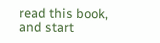read this book, and start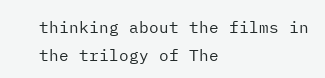thinking about the films in the trilogy of The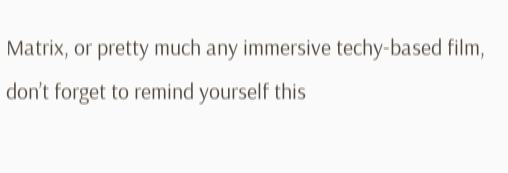Matrix, or pretty much any immersive techy-based film, don’t forget to remind yourself this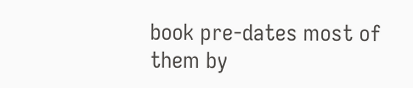book pre-dates most of them by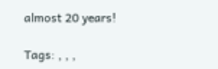almost 20 years!

Tags: , , ,